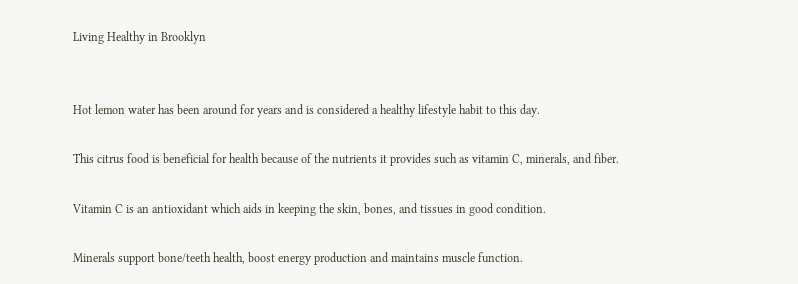Living Healthy in Brooklyn


Hot lemon water has been around for years and is considered a healthy lifestyle habit to this day.

This citrus food is beneficial for health because of the nutrients it provides such as vitamin C, minerals, and fiber.

Vitamin C is an antioxidant which aids in keeping the skin, bones, and tissues in good condition.

Minerals support bone/teeth health, boost energy production and maintains muscle function.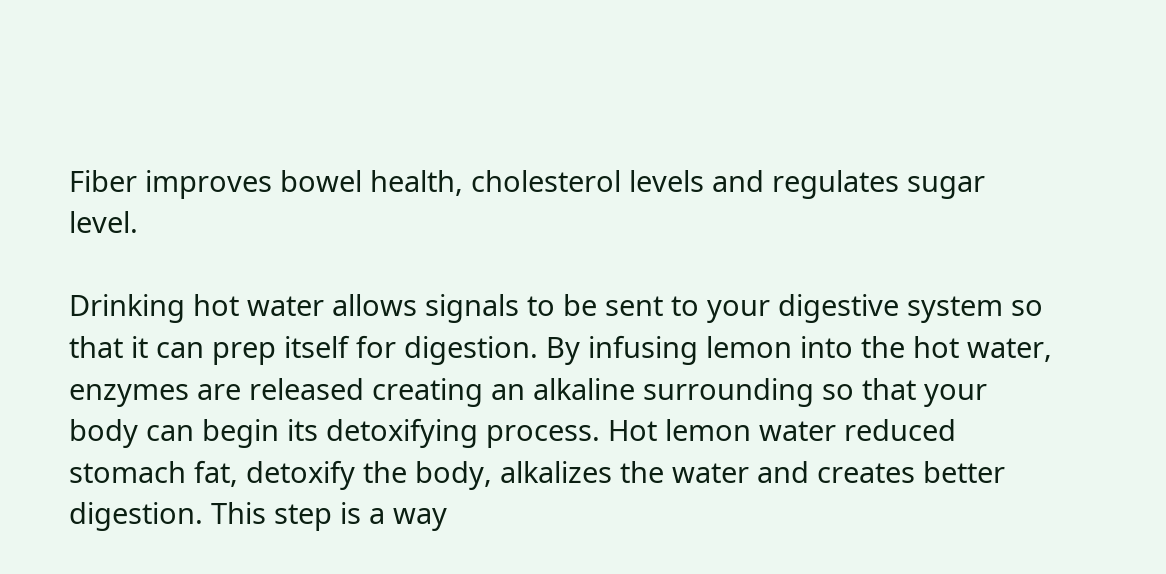Fiber improves bowel health, cholesterol levels and regulates sugar level.

Drinking hot water allows signals to be sent to your digestive system so that it can prep itself for digestion. By infusing lemon into the hot water, enzymes are released creating an alkaline surrounding so that your body can begin its detoxifying process. Hot lemon water reduced stomach fat, detoxify the body, alkalizes the water and creates better digestion. This step is a way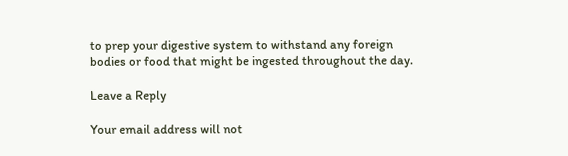to prep your digestive system to withstand any foreign bodies or food that might be ingested throughout the day.

Leave a Reply

Your email address will not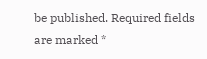be published. Required fields are marked *